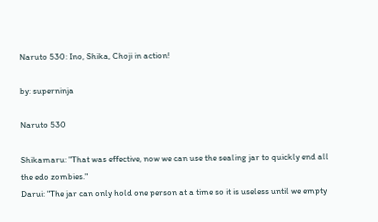Naruto 530: Ino, Shika, Choji in action!

by: superninja

Naruto 530

Shikamaru: "That was effective, now we can use the sealing jar to quickly end all the edo zombies."
Darui: "The jar can only hold one person at a time so it is useless until we empty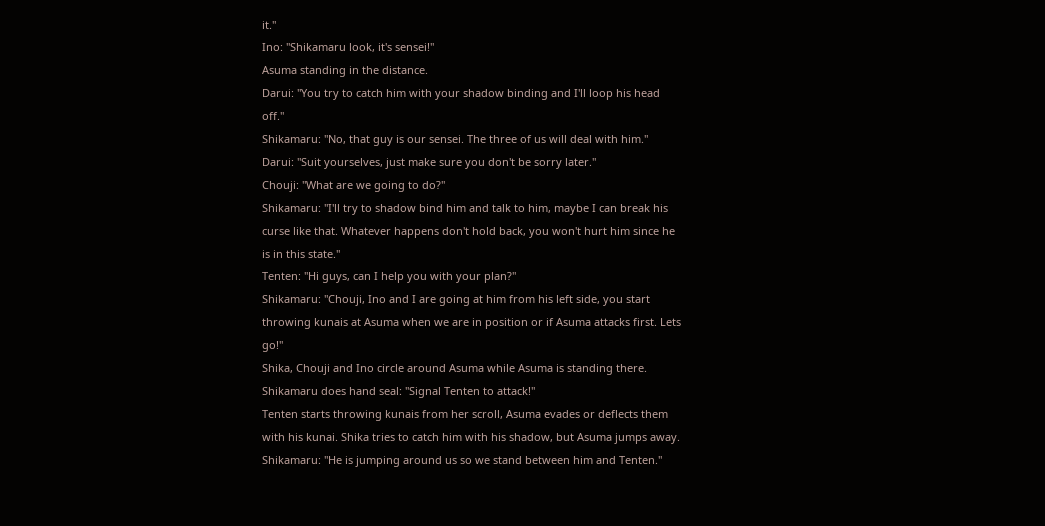it."
Ino: "Shikamaru look, it's sensei!"
Asuma standing in the distance.
Darui: "You try to catch him with your shadow binding and I'll loop his head off."
Shikamaru: "No, that guy is our sensei. The three of us will deal with him."
Darui: "Suit yourselves, just make sure you don't be sorry later."
Chouji: "What are we going to do?"
Shikamaru: "I'll try to shadow bind him and talk to him, maybe I can break his curse like that. Whatever happens don't hold back, you won't hurt him since he is in this state."
Tenten: "Hi guys, can I help you with your plan?"
Shikamaru: "Chouji, Ino and I are going at him from his left side, you start throwing kunais at Asuma when we are in position or if Asuma attacks first. Lets go!"
Shika, Chouji and Ino circle around Asuma while Asuma is standing there.
Shikamaru does hand seal: "Signal Tenten to attack!"
Tenten starts throwing kunais from her scroll, Asuma evades or deflects them with his kunai. Shika tries to catch him with his shadow, but Asuma jumps away.
Shikamaru: "He is jumping around us so we stand between him and Tenten."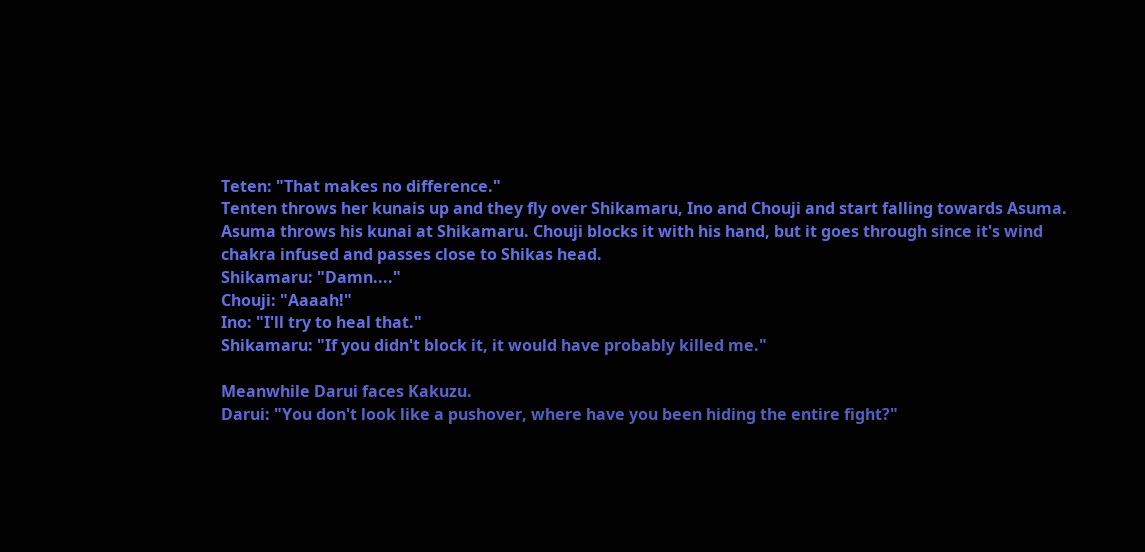Teten: "That makes no difference."
Tenten throws her kunais up and they fly over Shikamaru, Ino and Chouji and start falling towards Asuma.
Asuma throws his kunai at Shikamaru. Chouji blocks it with his hand, but it goes through since it's wind chakra infused and passes close to Shikas head.
Shikamaru: "Damn...."
Chouji: "Aaaah!"
Ino: "I'll try to heal that."
Shikamaru: "If you didn't block it, it would have probably killed me."

Meanwhile Darui faces Kakuzu.
Darui: "You don't look like a pushover, where have you been hiding the entire fight?"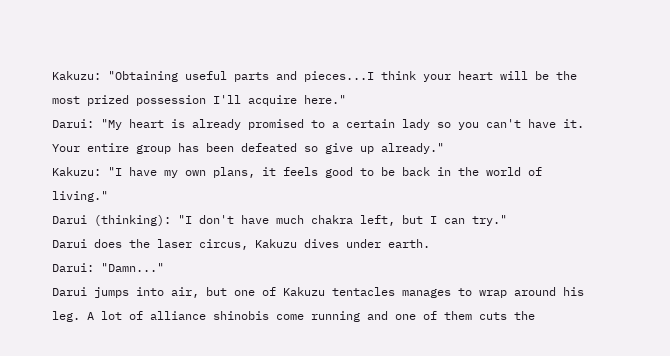Kakuzu: "Obtaining useful parts and pieces...I think your heart will be the most prized possession I'll acquire here."
Darui: "My heart is already promised to a certain lady so you can't have it. Your entire group has been defeated so give up already."
Kakuzu: "I have my own plans, it feels good to be back in the world of living."
Darui (thinking): "I don't have much chakra left, but I can try."
Darui does the laser circus, Kakuzu dives under earth.
Darui: "Damn..."
Darui jumps into air, but one of Kakuzu tentacles manages to wrap around his leg. A lot of alliance shinobis come running and one of them cuts the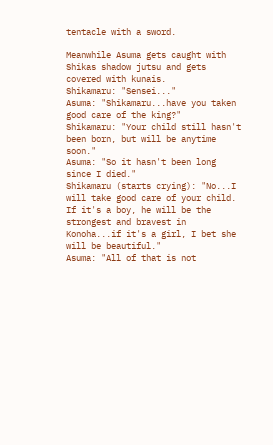tentacle with a sword.

Meanwhile Asuma gets caught with Shikas shadow jutsu and gets covered with kunais.
Shikamaru: "Sensei..."
Asuma: "Shikamaru...have you taken good care of the king?"
Shikamaru: "Your child still hasn't been born, but will be anytime soon."
Asuma: "So it hasn't been long since I died."
Shikamaru (starts crying): "No...I will take good care of your child. If it's a boy, he will be the strongest and bravest in Konoha...if it's a girl, I bet she will be beautiful."
Asuma: "All of that is not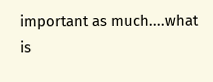important as much....what is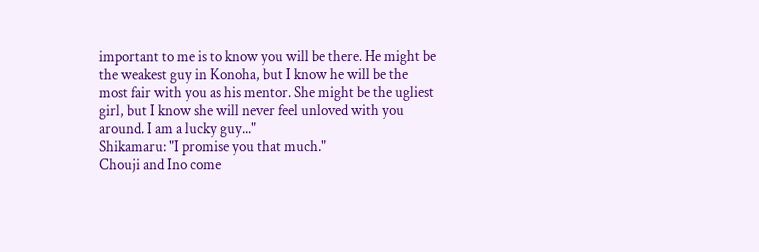important to me is to know you will be there. He might be the weakest guy in Konoha, but I know he will be the most fair with you as his mentor. She might be the ugliest girl, but I know she will never feel unloved with you around. I am a lucky guy..."
Shikamaru: "I promise you that much."
Chouji and Ino come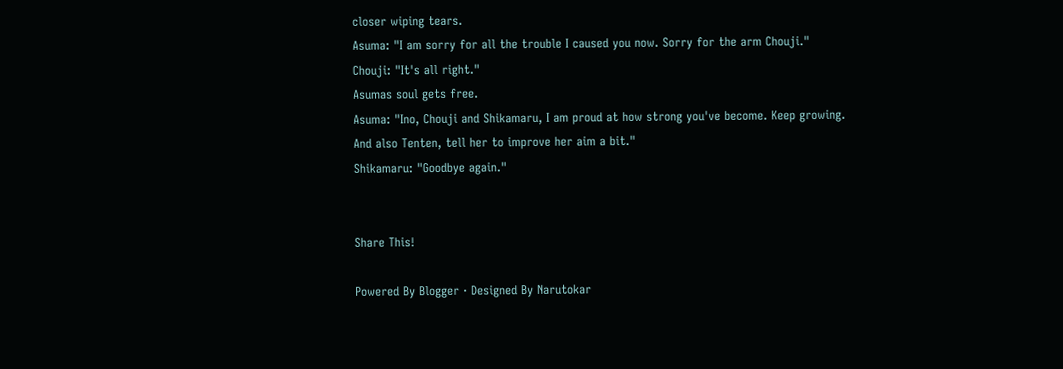closer wiping tears.
Asuma: "I am sorry for all the trouble I caused you now. Sorry for the arm Chouji."
Chouji: "It's all right."
Asumas soul gets free.
Asuma: "Ino, Chouji and Shikamaru, I am proud at how strong you've become. Keep growing. And also Tenten, tell her to improve her aim a bit."
Shikamaru: "Goodbye again."


Share This!

Powered By Blogger · Designed By Narutokar